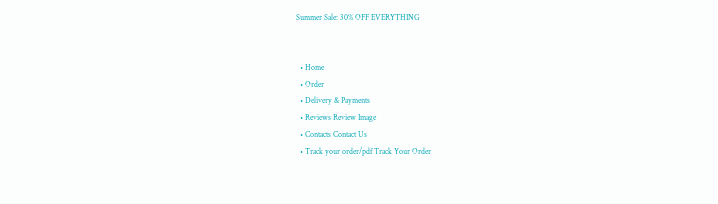Summer Sale: 30% OFF EVERYTHING


  • Home
  • Order
  • Delivery & Payments
  • Reviews Review Image
  • Contacts Contact Us
  • Track your order/pdf Track Your Order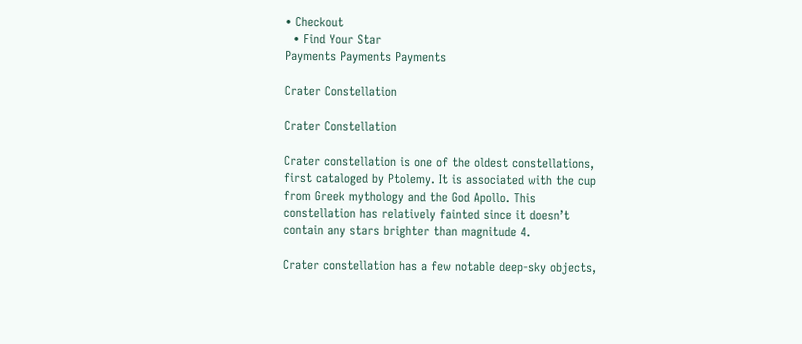• Checkout
  • Find Your Star
Payments Payments Payments

Crater Constellation

Crater Constellation

Crater constellation is one of the oldest constellations, first cataloged by Ptolemy. It is associated with the cup from Greek mythology and the God Apollo. This constellation has relatively fainted since it doesn’t contain any stars brighter than magnitude 4.

Crater constellation has a few notable deep-sky objects,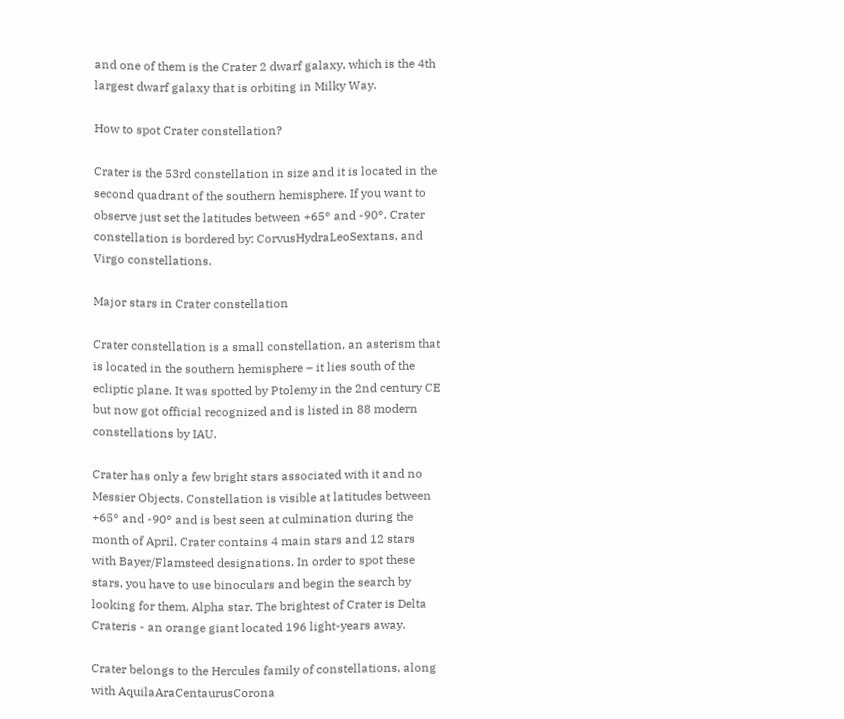and one of them is the Crater 2 dwarf galaxy, which is the 4th largest dwarf galaxy that is orbiting in Milky Way.

How to spot Crater constellation?

Crater is the 53rd constellation in size and it is located in the second quadrant of the southern hemisphere. If you want to observe just set the latitudes between +65° and -90°. Crater constellation is bordered by: CorvusHydraLeoSextans, and Virgo constellations.

Major stars in Crater constellation

Crater constellation is a small constellation, an asterism that is located in the southern hemisphere – it lies south of the ecliptic plane. It was spotted by Ptolemy in the 2nd century CE but now got official recognized and is listed in 88 modern constellations by IAU.

Crater has only a few bright stars associated with it and no Messier Objects. Constellation is visible at latitudes between +65° and -90° and is best seen at culmination during the month of April. Crater contains 4 main stars and 12 stars with Bayer/Flamsteed designations. In order to spot these stars, you have to use binoculars and begin the search by looking for them. Alpha star. The brightest of Crater is Delta Crateris - an orange giant located 196 light-years away.

Crater belongs to the Hercules family of constellations, along with AquilaAraCentaurusCorona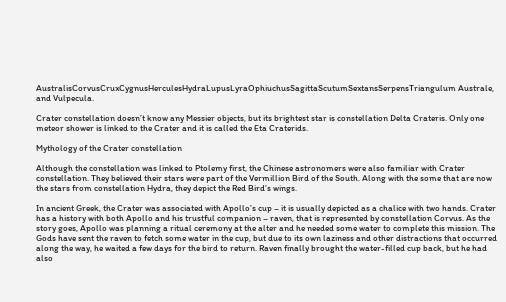AustralisCorvusCruxCygnusHerculesHydraLupusLyraOphiuchusSagittaScutumSextansSerpensTriangulum Australe, and Vulpecula.

Crater constellation doesn’t know any Messier objects, but its brightest star is constellation Delta Crateris. Only one meteor shower is linked to the Crater and it is called the Eta Craterids.

Mythology of the Crater constellation

Although the constellation was linked to Ptolemy first, the Chinese astronomers were also familiar with Crater constellation. They believed their stars were part of the Vermillion Bird of the South. Along with the some that are now the stars from constellation Hydra, they depict the Red Bird’s wings.

In ancient Greek, the Crater was associated with Apollo’s cup – it is usually depicted as a chalice with two hands. Crater has a history with both Apollo and his trustful companion – raven, that is represented by constellation Corvus. As the story goes, Apollo was planning a ritual ceremony at the alter and he needed some water to complete this mission. The Gods have sent the raven to fetch some water in the cup, but due to its own laziness and other distractions that occurred along the way, he waited a few days for the bird to return. Raven finally brought the water-filled cup back, but he had also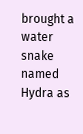brought a water snake named Hydra as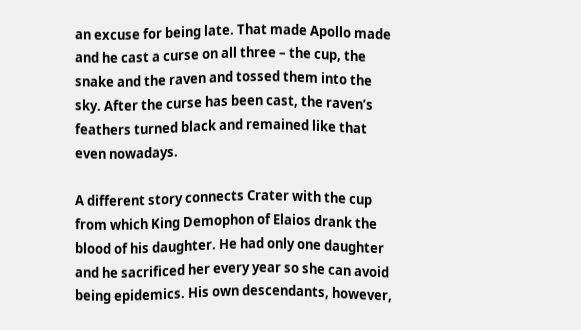an excuse for being late. That made Apollo made and he cast a curse on all three – the cup, the snake and the raven and tossed them into the sky. After the curse has been cast, the raven’s feathers turned black and remained like that even nowadays.

A different story connects Crater with the cup from which King Demophon of Elaios drank the blood of his daughter. He had only one daughter and he sacrificed her every year so she can avoid being epidemics. His own descendants, however,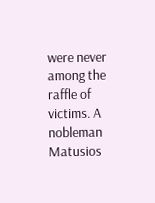were never among the raffle of victims. A nobleman Matusios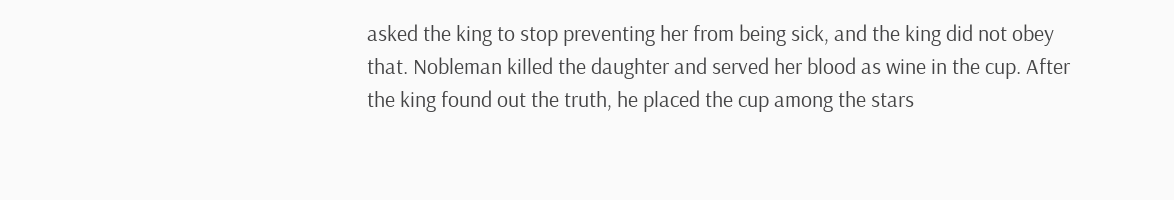asked the king to stop preventing her from being sick, and the king did not obey that. Nobleman killed the daughter and served her blood as wine in the cup. After the king found out the truth, he placed the cup among the stars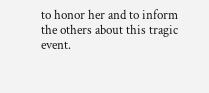to honor her and to inform the others about this tragic event.